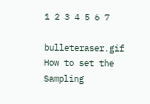1 2 3 4 5 6 7

bulleteraser.gif How to set the Sampling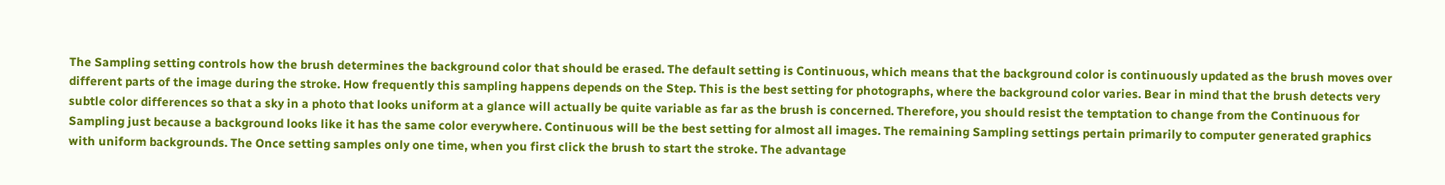The Sampling setting controls how the brush determines the background color that should be erased. The default setting is Continuous, which means that the background color is continuously updated as the brush moves over different parts of the image during the stroke. How frequently this sampling happens depends on the Step. This is the best setting for photographs, where the background color varies. Bear in mind that the brush detects very subtle color differences so that a sky in a photo that looks uniform at a glance will actually be quite variable as far as the brush is concerned. Therefore, you should resist the temptation to change from the Continuous for Sampling just because a background looks like it has the same color everywhere. Continuous will be the best setting for almost all images. The remaining Sampling settings pertain primarily to computer generated graphics with uniform backgrounds. The Once setting samples only one time, when you first click the brush to start the stroke. The advantage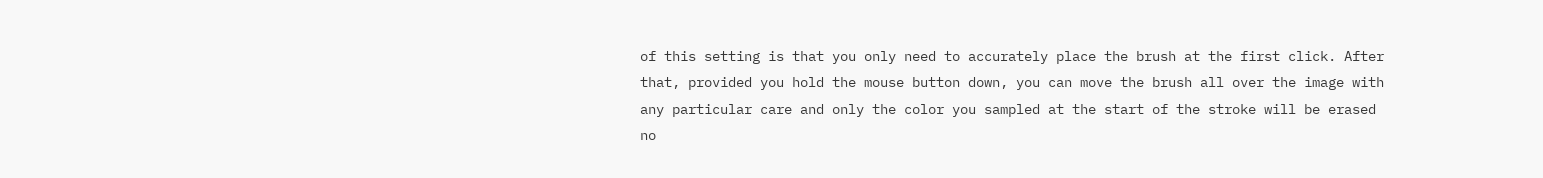of this setting is that you only need to accurately place the brush at the first click. After that, provided you hold the mouse button down, you can move the brush all over the image with any particular care and only the color you sampled at the start of the stroke will be erased no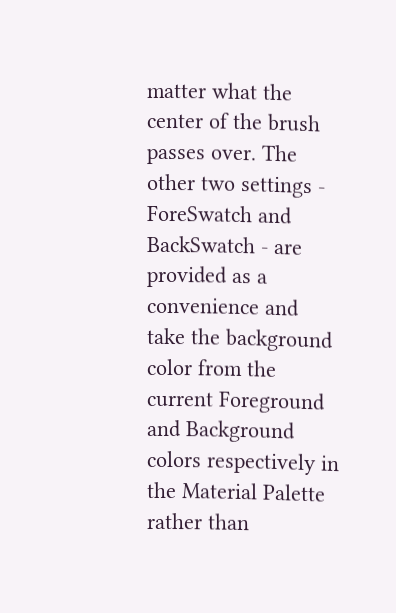matter what the center of the brush passes over. The other two settings - ForeSwatch and BackSwatch - are provided as a convenience and take the background color from the current Foreground and Background colors respectively in the Material Palette rather than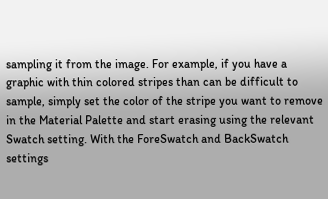sampling it from the image. For example, if you have a graphic with thin colored stripes than can be difficult to sample, simply set the color of the stripe you want to remove in the Material Palette and start erasing using the relevant Swatch setting. With the ForeSwatch and BackSwatch settings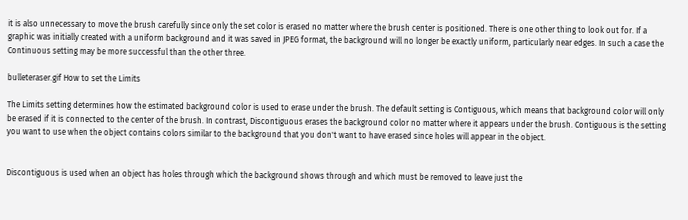it is also unnecessary to move the brush carefully since only the set color is erased no matter where the brush center is positioned. There is one other thing to look out for. If a graphic was initially created with a uniform background and it was saved in JPEG format, the background will no longer be exactly uniform, particularly near edges. In such a case the Continuous setting may be more successful than the other three.

bulleteraser.gif How to set the Limits

The Limits setting determines how the estimated background color is used to erase under the brush. The default setting is Contiguous, which means that background color will only be erased if it is connected to the center of the brush. In contrast, Discontiguous erases the background color no matter where it appears under the brush. Contiguous is the setting you want to use when the object contains colors similar to the background that you don't want to have erased since holes will appear in the object.


Discontiguous is used when an object has holes through which the background shows through and which must be removed to leave just the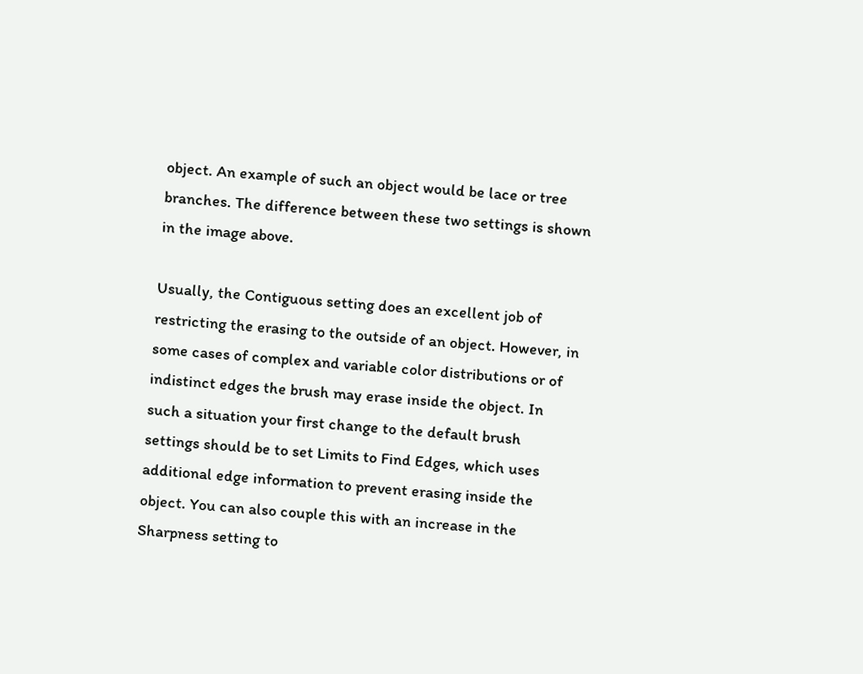object. An example of such an object would be lace or tree branches. The difference between these two settings is shown in the image above.

Usually, the Contiguous setting does an excellent job of restricting the erasing to the outside of an object. However, in some cases of complex and variable color distributions or of indistinct edges the brush may erase inside the object. In such a situation your first change to the default brush settings should be to set Limits to Find Edges, which uses additional edge information to prevent erasing inside the object. You can also couple this with an increase in the Sharpness setting to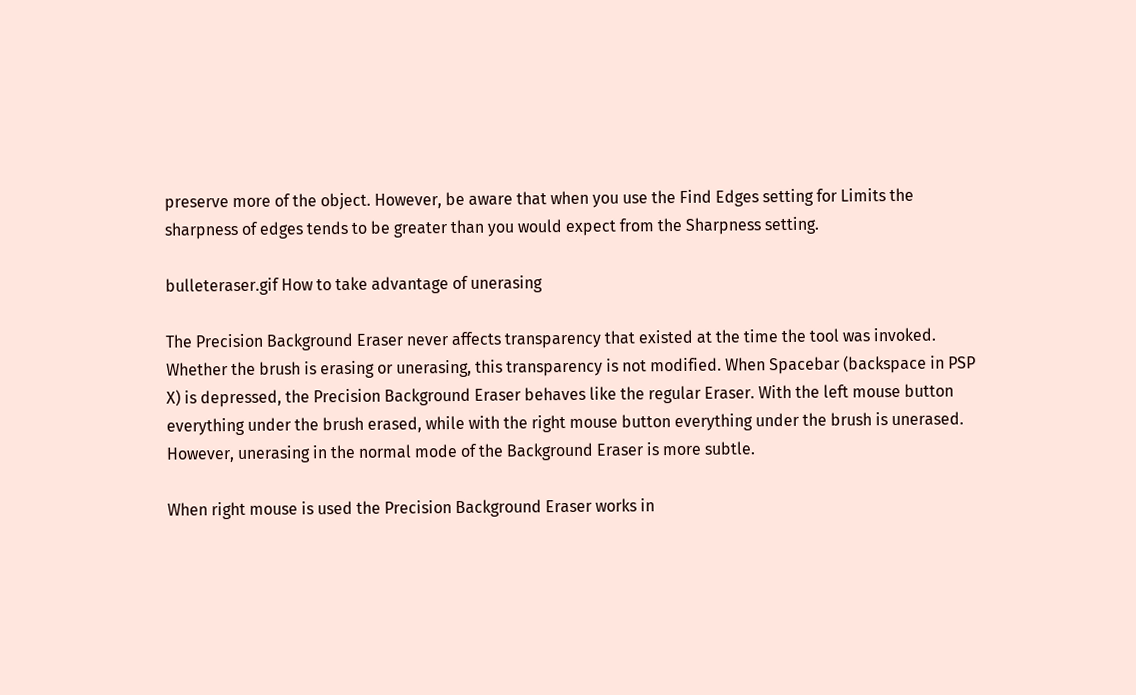preserve more of the object. However, be aware that when you use the Find Edges setting for Limits the sharpness of edges tends to be greater than you would expect from the Sharpness setting.

bulleteraser.gif How to take advantage of unerasing

The Precision Background Eraser never affects transparency that existed at the time the tool was invoked. Whether the brush is erasing or unerasing, this transparency is not modified. When Spacebar (backspace in PSP X) is depressed, the Precision Background Eraser behaves like the regular Eraser. With the left mouse button everything under the brush erased, while with the right mouse button everything under the brush is unerased. However, unerasing in the normal mode of the Background Eraser is more subtle.

When right mouse is used the Precision Background Eraser works in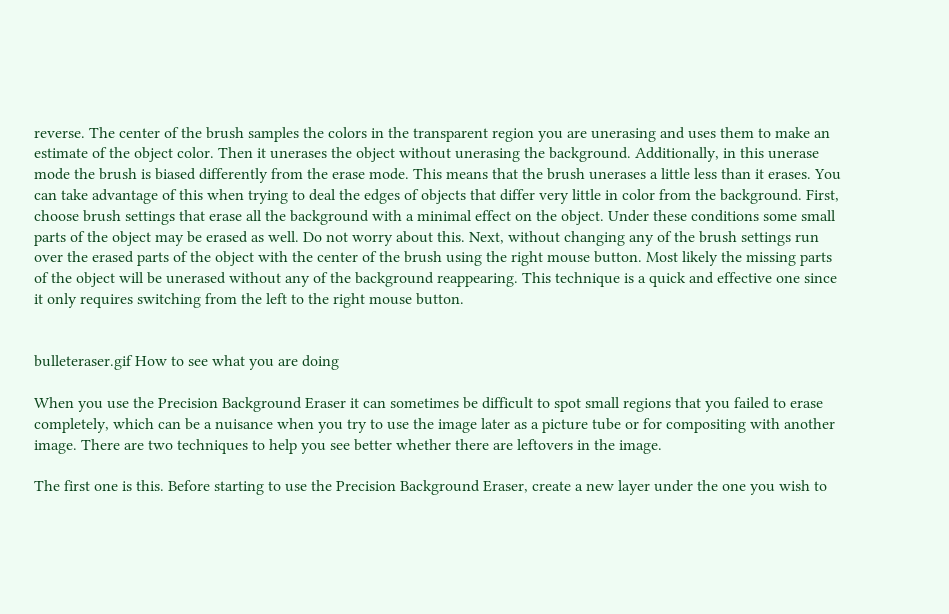reverse. The center of the brush samples the colors in the transparent region you are unerasing and uses them to make an estimate of the object color. Then it unerases the object without unerasing the background. Additionally, in this unerase mode the brush is biased differently from the erase mode. This means that the brush unerases a little less than it erases. You can take advantage of this when trying to deal the edges of objects that differ very little in color from the background. First, choose brush settings that erase all the background with a minimal effect on the object. Under these conditions some small parts of the object may be erased as well. Do not worry about this. Next, without changing any of the brush settings run over the erased parts of the object with the center of the brush using the right mouse button. Most likely the missing parts of the object will be unerased without any of the background reappearing. This technique is a quick and effective one since it only requires switching from the left to the right mouse button.


bulleteraser.gif How to see what you are doing

When you use the Precision Background Eraser it can sometimes be difficult to spot small regions that you failed to erase completely, which can be a nuisance when you try to use the image later as a picture tube or for compositing with another image. There are two techniques to help you see better whether there are leftovers in the image.

The first one is this. Before starting to use the Precision Background Eraser, create a new layer under the one you wish to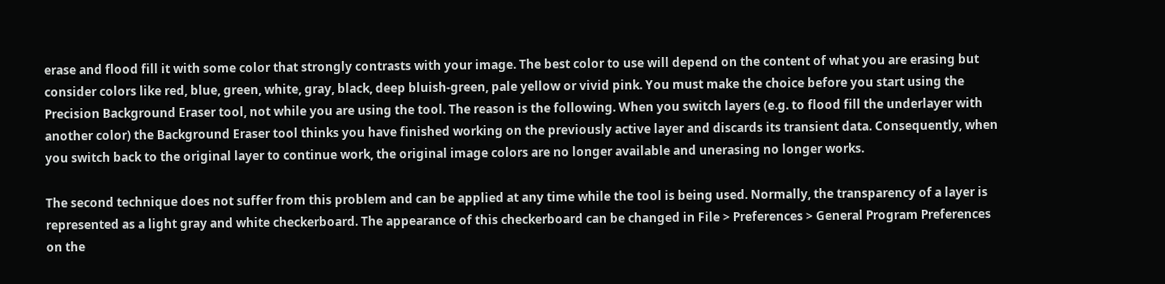erase and flood fill it with some color that strongly contrasts with your image. The best color to use will depend on the content of what you are erasing but consider colors like red, blue, green, white, gray, black, deep bluish-green, pale yellow or vivid pink. You must make the choice before you start using the Precision Background Eraser tool, not while you are using the tool. The reason is the following. When you switch layers (e.g. to flood fill the underlayer with another color) the Background Eraser tool thinks you have finished working on the previously active layer and discards its transient data. Consequently, when you switch back to the original layer to continue work, the original image colors are no longer available and unerasing no longer works.

The second technique does not suffer from this problem and can be applied at any time while the tool is being used. Normally, the transparency of a layer is represented as a light gray and white checkerboard. The appearance of this checkerboard can be changed in File > Preferences > General Program Preferences on the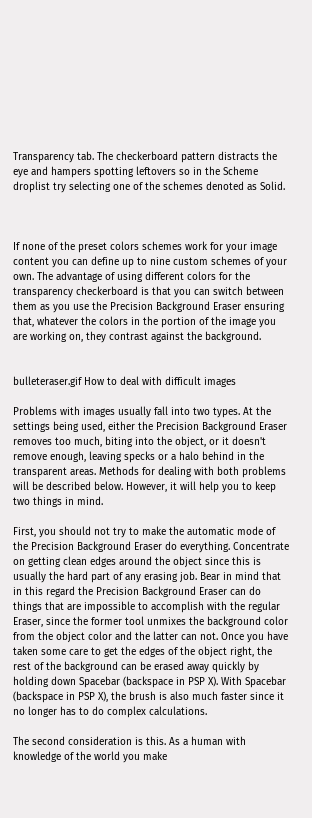Transparency tab. The checkerboard pattern distracts the eye and hampers spotting leftovers so in the Scheme droplist try selecting one of the schemes denoted as Solid.



If none of the preset colors schemes work for your image content you can define up to nine custom schemes of your own. The advantage of using different colors for the transparency checkerboard is that you can switch between them as you use the Precision Background Eraser ensuring that, whatever the colors in the portion of the image you are working on, they contrast against the background.


bulleteraser.gif How to deal with difficult images

Problems with images usually fall into two types. At the settings being used, either the Precision Background Eraser removes too much, biting into the object, or it doesn't remove enough, leaving specks or a halo behind in the transparent areas. Methods for dealing with both problems will be described below. However, it will help you to keep two things in mind.

First, you should not try to make the automatic mode of the Precision Background Eraser do everything. Concentrate on getting clean edges around the object since this is usually the hard part of any erasing job. Bear in mind that in this regard the Precision Background Eraser can do things that are impossible to accomplish with the regular Eraser, since the former tool unmixes the background color from the object color and the latter can not. Once you have taken some care to get the edges of the object right, the rest of the background can be erased away quickly by holding down Spacebar (backspace in PSP X). With Spacebar (backspace in PSP X), the brush is also much faster since it no longer has to do complex calculations.

The second consideration is this. As a human with knowledge of the world you make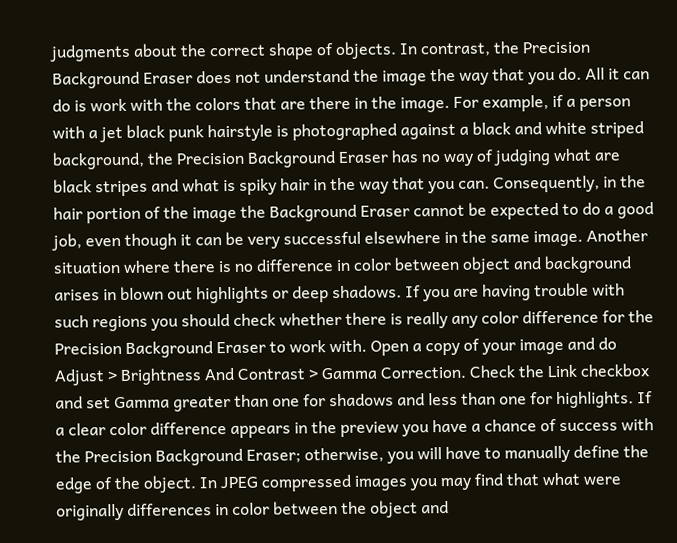judgments about the correct shape of objects. In contrast, the Precision Background Eraser does not understand the image the way that you do. All it can do is work with the colors that are there in the image. For example, if a person with a jet black punk hairstyle is photographed against a black and white striped background, the Precision Background Eraser has no way of judging what are black stripes and what is spiky hair in the way that you can. Consequently, in the hair portion of the image the Background Eraser cannot be expected to do a good job, even though it can be very successful elsewhere in the same image. Another situation where there is no difference in color between object and background arises in blown out highlights or deep shadows. If you are having trouble with such regions you should check whether there is really any color difference for the Precision Background Eraser to work with. Open a copy of your image and do Adjust > Brightness And Contrast > Gamma Correction. Check the Link checkbox and set Gamma greater than one for shadows and less than one for highlights. If a clear color difference appears in the preview you have a chance of success with the Precision Background Eraser; otherwise, you will have to manually define the edge of the object. In JPEG compressed images you may find that what were originally differences in color between the object and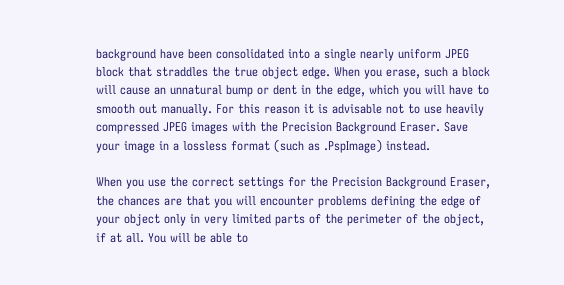background have been consolidated into a single nearly uniform JPEG block that straddles the true object edge. When you erase, such a block will cause an unnatural bump or dent in the edge, which you will have to smooth out manually. For this reason it is advisable not to use heavily compressed JPEG images with the Precision Background Eraser. Save your image in a lossless format (such as .PspImage) instead.

When you use the correct settings for the Precision Background Eraser, the chances are that you will encounter problems defining the edge of your object only in very limited parts of the perimeter of the object, if at all. You will be able to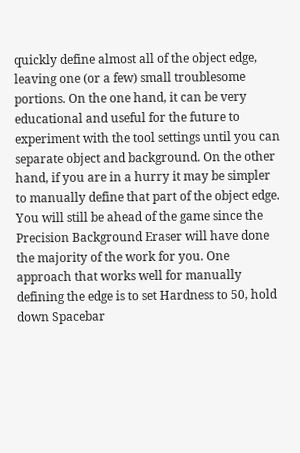quickly define almost all of the object edge, leaving one (or a few) small troublesome portions. On the one hand, it can be very educational and useful for the future to experiment with the tool settings until you can separate object and background. On the other hand, if you are in a hurry it may be simpler to manually define that part of the object edge. You will still be ahead of the game since the Precision Background Eraser will have done the majority of the work for you. One approach that works well for manually defining the edge is to set Hardness to 50, hold down Spacebar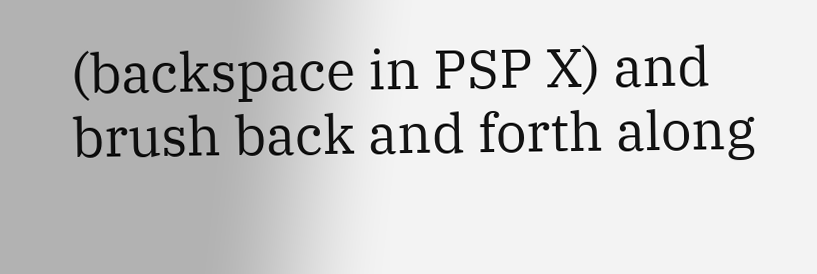(backspace in PSP X) and brush back and forth along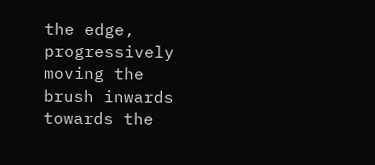the edge, progressively moving the brush inwards towards the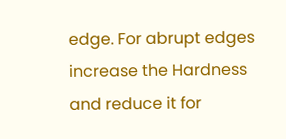edge. For abrupt edges increase the Hardness and reduce it for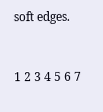soft edges.



1 2 3 4 5 6 7